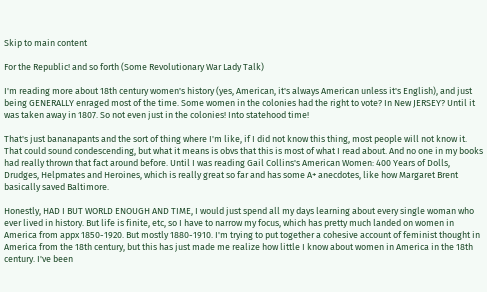Skip to main content

For the Republic! and so forth (Some Revolutionary War Lady Talk)

I'm reading more about 18th century women's history (yes, American, it's always American unless it's English), and just being GENERALLY enraged most of the time. Some women in the colonies had the right to vote? In New JERSEY? Until it was taken away in 1807. So not even just in the colonies! Into statehood time!

That's just bananapants and the sort of thing where I'm like, if I did not know this thing, most people will not know it. That could sound condescending, but what it means is obvs that this is most of what I read about. And no one in my books had really thrown that fact around before. Until I was reading Gail Collins's American Women: 400 Years of Dolls, Drudges, Helpmates and Heroines, which is really great so far and has some A+ anecdotes, like how Margaret Brent basically saved Baltimore.

Honestly, HAD I BUT WORLD ENOUGH AND TIME, I would just spend all my days learning about every single woman who ever lived in history. But life is finite, etc, so I have to narrow my focus, which has pretty much landed on women in America from appx 1850-1920. But mostly 1880-1910. I'm trying to put together a cohesive account of feminist thought in America from the 18th century, but this has just made me realize how little I know about women in America in the 18th century. I've been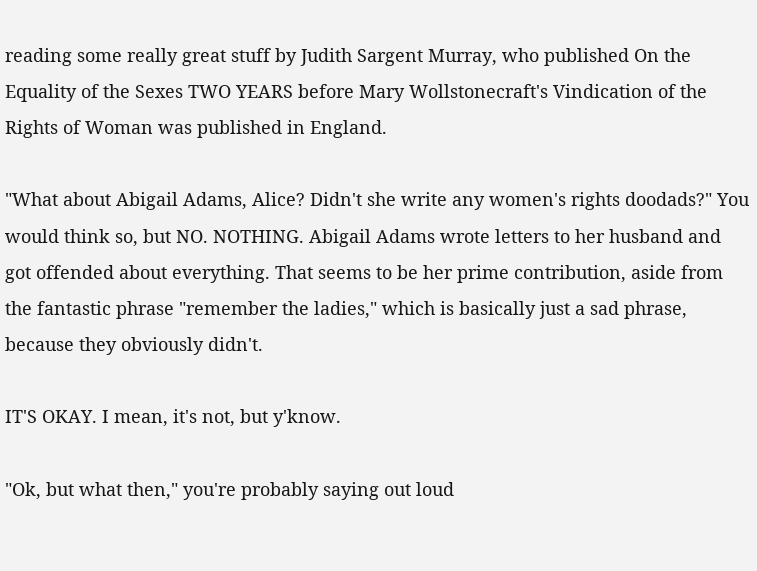reading some really great stuff by Judith Sargent Murray, who published On the Equality of the Sexes TWO YEARS before Mary Wollstonecraft's Vindication of the Rights of Woman was published in England.

"What about Abigail Adams, Alice? Didn't she write any women's rights doodads?" You would think so, but NO. NOTHING. Abigail Adams wrote letters to her husband and got offended about everything. That seems to be her prime contribution, aside from the fantastic phrase "remember the ladies," which is basically just a sad phrase, because they obviously didn't.

IT'S OKAY. I mean, it's not, but y'know.

"Ok, but what then," you're probably saying out loud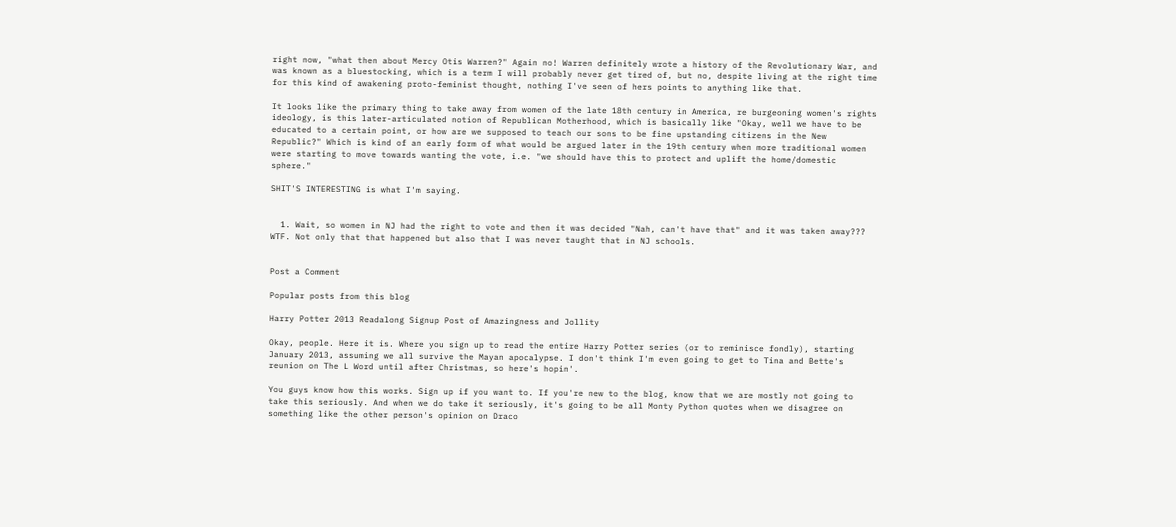right now, "what then about Mercy Otis Warren?" Again no! Warren definitely wrote a history of the Revolutionary War, and was known as a bluestocking, which is a term I will probably never get tired of, but no, despite living at the right time for this kind of awakening proto-feminist thought, nothing I've seen of hers points to anything like that.

It looks like the primary thing to take away from women of the late 18th century in America, re burgeoning women's rights ideology, is this later-articulated notion of Republican Motherhood, which is basically like "Okay, well we have to be educated to a certain point, or how are we supposed to teach our sons to be fine upstanding citizens in the New Republic?" Which is kind of an early form of what would be argued later in the 19th century when more traditional women were starting to move towards wanting the vote, i.e. "we should have this to protect and uplift the home/domestic sphere."

SHIT'S INTERESTING is what I'm saying.


  1. Wait, so women in NJ had the right to vote and then it was decided "Nah, can't have that" and it was taken away??? WTF. Not only that that happened but also that I was never taught that in NJ schools.


Post a Comment

Popular posts from this blog

Harry Potter 2013 Readalong Signup Post of Amazingness and Jollity

Okay, people. Here it is. Where you sign up to read the entire Harry Potter series (or to reminisce fondly), starting January 2013, assuming we all survive the Mayan apocalypse. I don't think I'm even going to get to Tina and Bette's reunion on The L Word until after Christmas, so here's hopin'.

You guys know how this works. Sign up if you want to. If you're new to the blog, know that we are mostly not going to take this seriously. And when we do take it seriously, it's going to be all Monty Python quotes when we disagree on something like the other person's opinion on Draco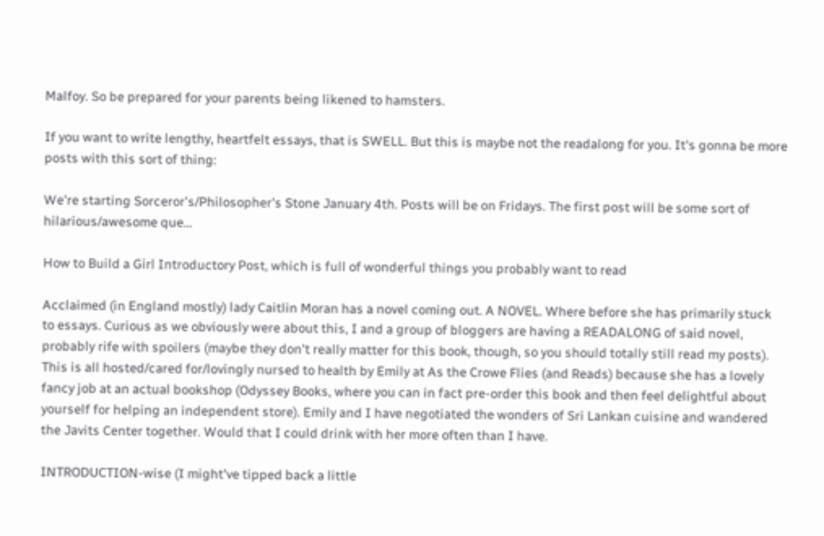Malfoy. So be prepared for your parents being likened to hamsters.

If you want to write lengthy, heartfelt essays, that is SWELL. But this is maybe not the readalong for you. It's gonna be more posts with this sort of thing:

We're starting Sorceror's/Philosopher's Stone January 4th. Posts will be on Fridays. The first post will be some sort of hilarious/awesome que…

How to Build a Girl Introductory Post, which is full of wonderful things you probably want to read

Acclaimed (in England mostly) lady Caitlin Moran has a novel coming out. A NOVEL. Where before she has primarily stuck to essays. Curious as we obviously were about this, I and a group of bloggers are having a READALONG of said novel, probably rife with spoilers (maybe they don't really matter for this book, though, so you should totally still read my posts). This is all hosted/cared for/lovingly nursed to health by Emily at As the Crowe Flies (and Reads) because she has a lovely fancy job at an actual bookshop (Odyssey Books, where you can in fact pre-order this book and then feel delightful about yourself for helping an independent store). Emily and I have negotiated the wonders of Sri Lankan cuisine and wandered the Javits Center together. Would that I could drink with her more often than I have.

INTRODUCTION-wise (I might've tipped back a little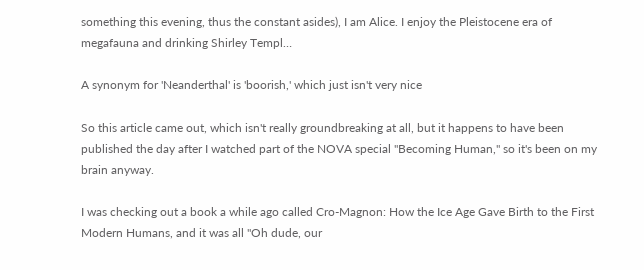something this evening, thus the constant asides), I am Alice. I enjoy the Pleistocene era of megafauna and drinking Shirley Templ…

A synonym for 'Neanderthal' is 'boorish,' which just isn't very nice

So this article came out, which isn't really groundbreaking at all, but it happens to have been published the day after I watched part of the NOVA special "Becoming Human," so it's been on my brain anyway.

I was checking out a book a while ago called Cro-Magnon: How the Ice Age Gave Birth to the First Modern Humans, and it was all "Oh dude, our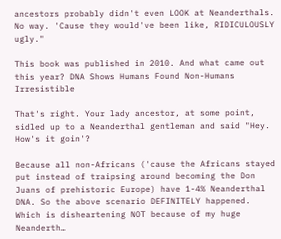ancestors probably didn't even LOOK at Neanderthals. No way. 'Cause they would've been like, RIDICULOUSLY ugly."

This book was published in 2010. And what came out this year? DNA Shows Humans Found Non-Humans Irresistible

That's right. Your lady ancestor, at some point, sidled up to a Neanderthal gentleman and said "Hey. How's it goin'?

Because all non-Africans ('cause the Africans stayed put instead of traipsing around becoming the Don Juans of prehistoric Europe) have 1-4% Neanderthal DNA. So the above scenario DEFINITELY happened. Which is disheartening NOT because of my huge Neanderth…